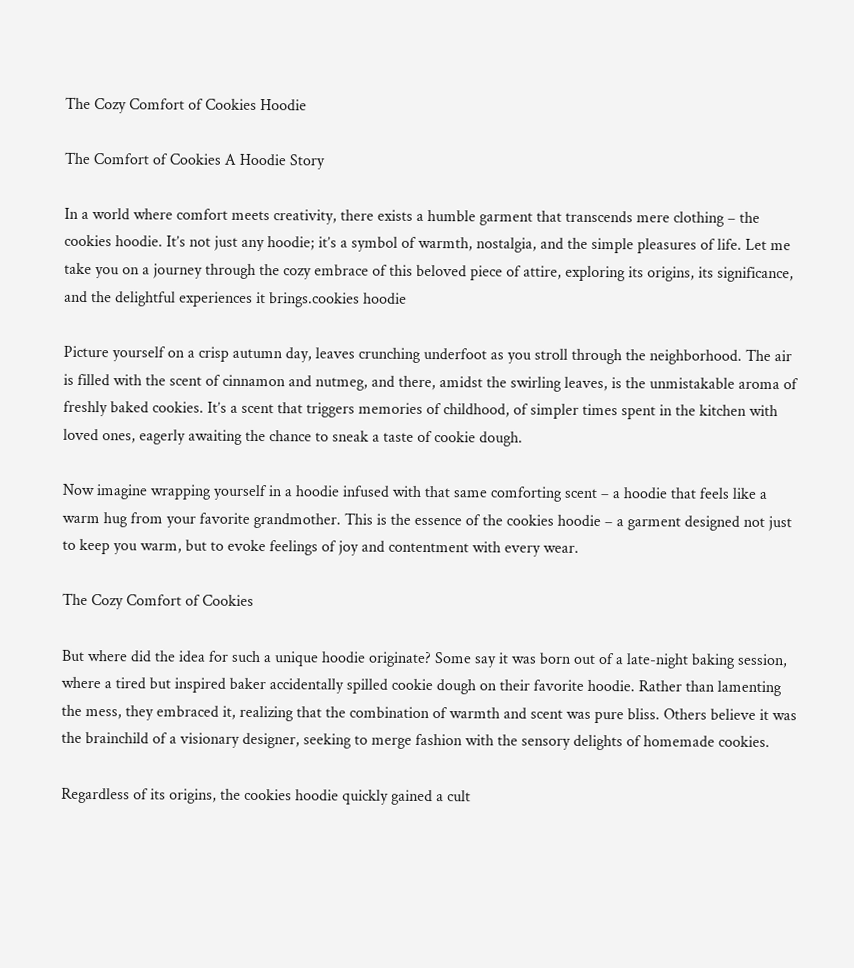The Cozy Comfort of Cookies Hoodie

The Comfort of Cookies A Hoodie Story

In a world where comfort meets creativity, there exists a humble garment that transcends mere clothing – the cookies hoodie. It’s not just any hoodie; it’s a symbol of warmth, nostalgia, and the simple pleasures of life. Let me take you on a journey through the cozy embrace of this beloved piece of attire, exploring its origins, its significance, and the delightful experiences it brings.cookies hoodie

Picture yourself on a crisp autumn day, leaves crunching underfoot as you stroll through the neighborhood. The air is filled with the scent of cinnamon and nutmeg, and there, amidst the swirling leaves, is the unmistakable aroma of freshly baked cookies. It’s a scent that triggers memories of childhood, of simpler times spent in the kitchen with loved ones, eagerly awaiting the chance to sneak a taste of cookie dough.

Now imagine wrapping yourself in a hoodie infused with that same comforting scent – a hoodie that feels like a warm hug from your favorite grandmother. This is the essence of the cookies hoodie – a garment designed not just to keep you warm, but to evoke feelings of joy and contentment with every wear.

The Cozy Comfort of Cookies

But where did the idea for such a unique hoodie originate? Some say it was born out of a late-night baking session, where a tired but inspired baker accidentally spilled cookie dough on their favorite hoodie. Rather than lamenting the mess, they embraced it, realizing that the combination of warmth and scent was pure bliss. Others believe it was the brainchild of a visionary designer, seeking to merge fashion with the sensory delights of homemade cookies.

Regardless of its origins, the cookies hoodie quickly gained a cult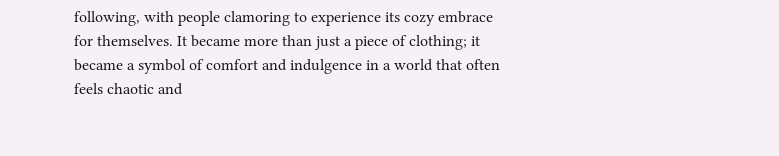following, with people clamoring to experience its cozy embrace for themselves. It became more than just a piece of clothing; it became a symbol of comfort and indulgence in a world that often feels chaotic and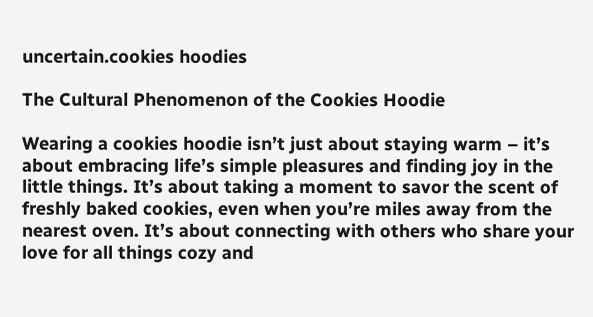uncertain.cookies hoodies

The Cultural Phenomenon of the Cookies Hoodie

Wearing a cookies hoodie isn’t just about staying warm – it’s about embracing life’s simple pleasures and finding joy in the little things. It’s about taking a moment to savor the scent of freshly baked cookies, even when you’re miles away from the nearest oven. It’s about connecting with others who share your love for all things cozy and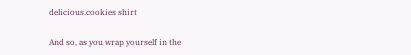delicious.cookies shirt

And so, as you wrap yourself in the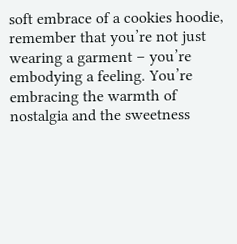soft embrace of a cookies hoodie, remember that you’re not just wearing a garment – you’re embodying a feeling. You’re embracing the warmth of nostalgia and the sweetness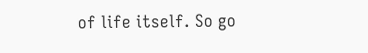of life itself. So go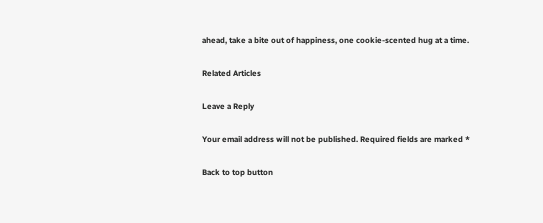ahead, take a bite out of happiness, one cookie-scented hug at a time.

Related Articles

Leave a Reply

Your email address will not be published. Required fields are marked *

Back to top button